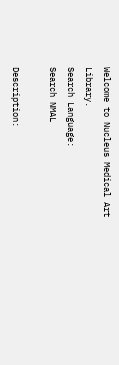Welcome to Nucleus Medical Art Library.
Search Language:
Search NMAL

Description: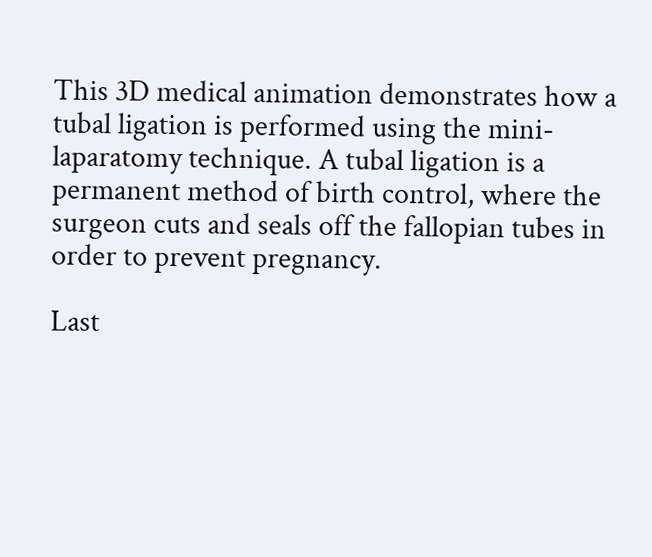This 3D medical animation demonstrates how a tubal ligation is performed using the mini-laparatomy technique. A tubal ligation is a permanent method of birth control, where the surgeon cuts and seals off the fallopian tubes in order to prevent pregnancy.

Last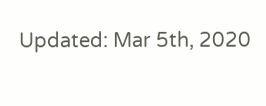Updated: Mar 5th, 2020